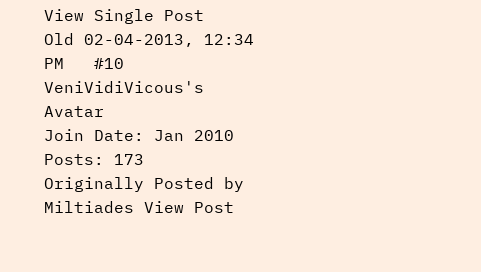View Single Post
Old 02-04-2013, 12:34 PM   #10
VeniVidiVicous's Avatar
Join Date: Jan 2010
Posts: 173
Originally Posted by Miltiades View Post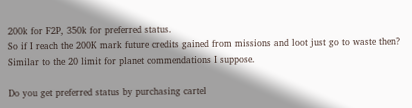200k for F2P, 350k for preferred status.
So if I reach the 200K mark future credits gained from missions and loot just go to waste then? Similar to the 20 limit for planet commendations I suppose.

Do you get preferred status by purchasing cartel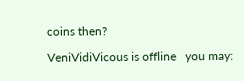coins then?

VeniVidiVicous is offline   you may: